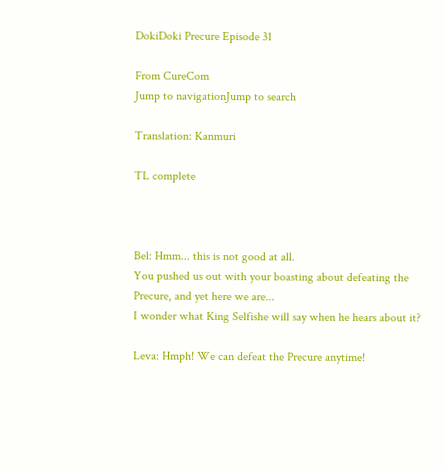DokiDoki Precure Episode 31

From CureCom
Jump to navigationJump to search

Translation: Kanmuri

TL complete



Bel: Hmm... this is not good at all.
You pushed us out with your boasting about defeating the Precure, and yet here we are...
I wonder what King Selfishe will say when he hears about it?

Leva: Hmph! We can defeat the Precure anytime!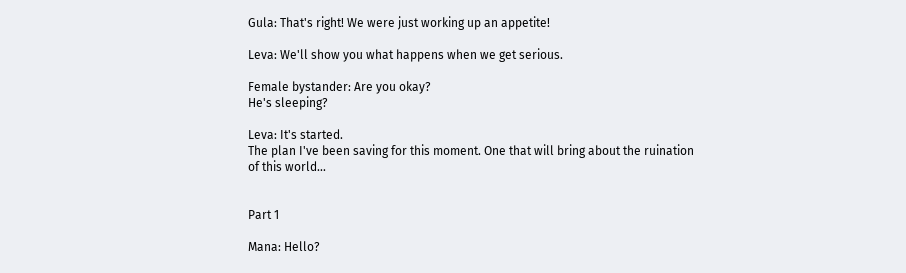Gula: That's right! We were just working up an appetite!

Leva: We'll show you what happens when we get serious.

Female bystander: Are you okay?
He's sleeping?

Leva: It's started.
The plan I've been saving for this moment. One that will bring about the ruination of this world...


Part 1

Mana: Hello?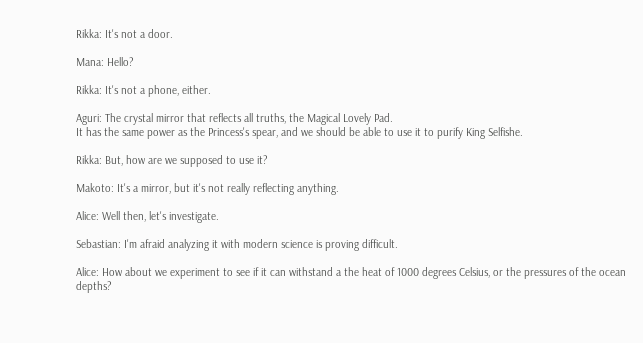Rikka: It's not a door.

Mana: Hello?

Rikka: It's not a phone, either.

Aguri: The crystal mirror that reflects all truths, the Magical Lovely Pad.
It has the same power as the Princess's spear, and we should be able to use it to purify King Selfishe.

Rikka: But, how are we supposed to use it?

Makoto: It's a mirror, but it's not really reflecting anything.

Alice: Well then, let's investigate.

Sebastian: I'm afraid analyzing it with modern science is proving difficult.

Alice: How about we experiment to see if it can withstand a the heat of 1000 degrees Celsius, or the pressures of the ocean depths?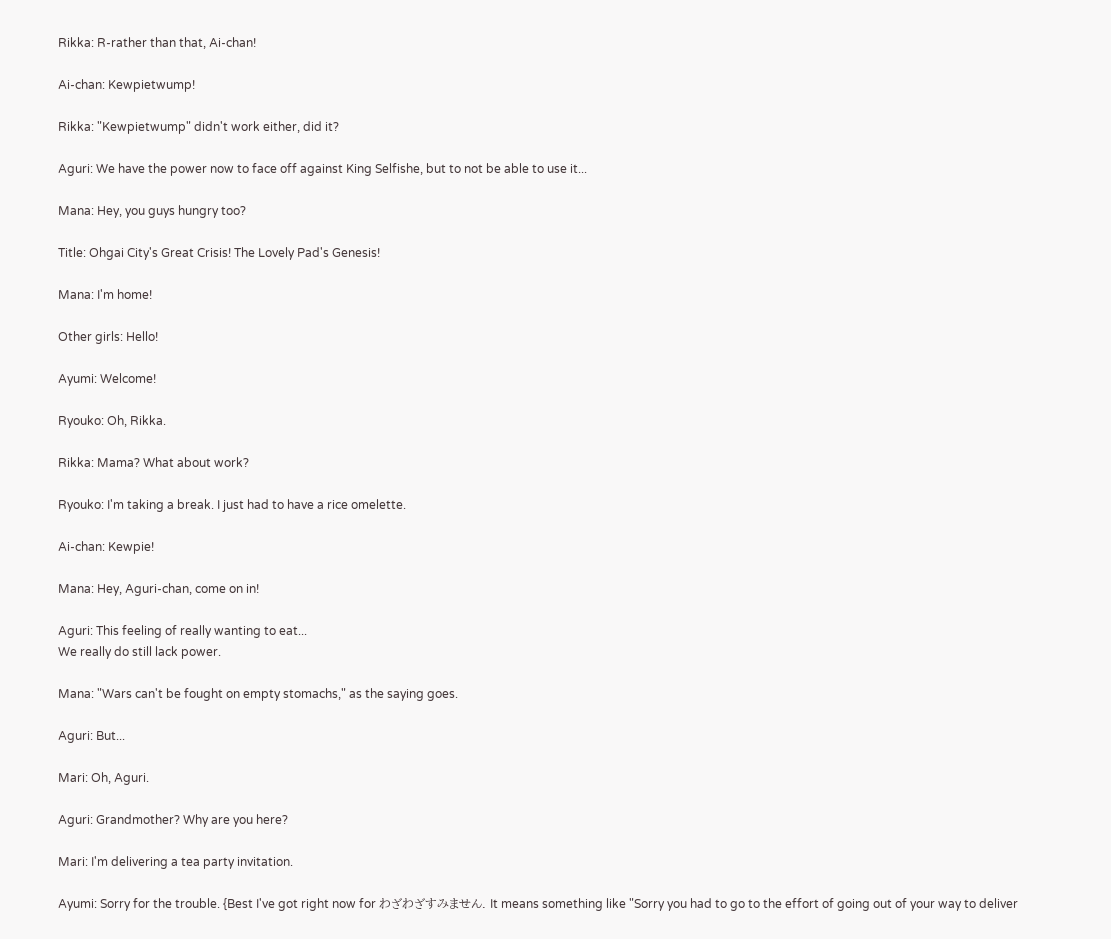Rikka: R-rather than that, Ai-chan!

Ai-chan: Kewpietwump!

Rikka: "Kewpietwump" didn't work either, did it?

Aguri: We have the power now to face off against King Selfishe, but to not be able to use it...

Mana: Hey, you guys hungry too?

Title: Ohgai City's Great Crisis! The Lovely Pad's Genesis!

Mana: I'm home!

Other girls: Hello!

Ayumi: Welcome!

Ryouko: Oh, Rikka.

Rikka: Mama? What about work?

Ryouko: I'm taking a break. I just had to have a rice omelette.

Ai-chan: Kewpie!

Mana: Hey, Aguri-chan, come on in!

Aguri: This feeling of really wanting to eat...
We really do still lack power.

Mana: "Wars can't be fought on empty stomachs," as the saying goes.

Aguri: But...

Mari: Oh, Aguri.

Aguri: Grandmother? Why are you here?

Mari: I'm delivering a tea party invitation.

Ayumi: Sorry for the trouble. {Best I've got right now for わざわざすみません. It means something like "Sorry you had to go to the effort of going out of your way to deliver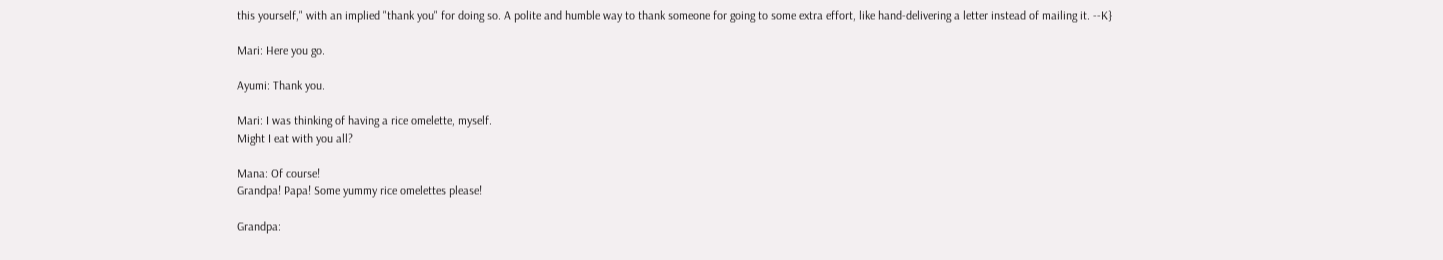this yourself," with an implied "thank you" for doing so. A polite and humble way to thank someone for going to some extra effort, like hand-delivering a letter instead of mailing it. --K}

Mari: Here you go.

Ayumi: Thank you.

Mari: I was thinking of having a rice omelette, myself.
Might I eat with you all?

Mana: Of course!
Grandpa! Papa! Some yummy rice omelettes please!

Grandpa: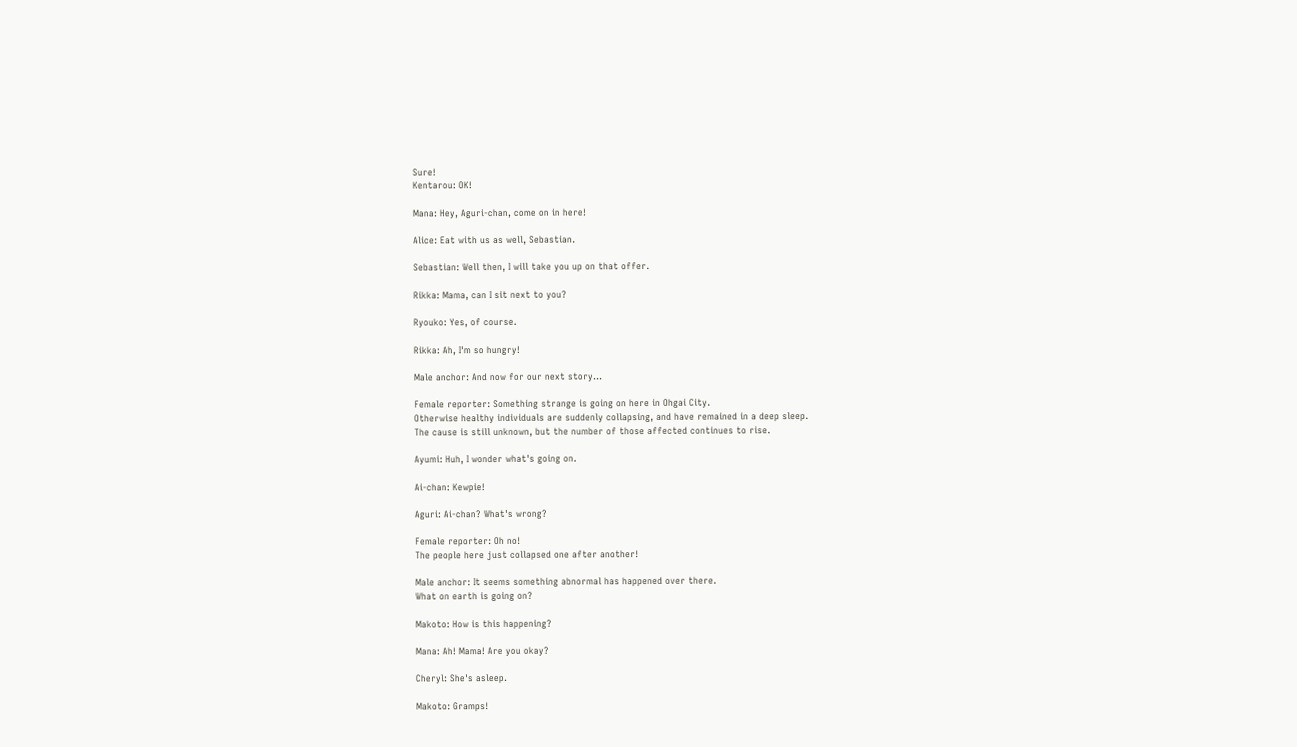Sure!
Kentarou: OK!

Mana: Hey, Aguri-chan, come on in here!

Alice: Eat with us as well, Sebastian.

Sebastian: Well then, I will take you up on that offer.

Rikka: Mama, can I sit next to you?

Ryouko: Yes, of course.

Rikka: Ah, I'm so hungry!

Male anchor: And now for our next story...

Female reporter: Something strange is going on here in Ohgai City.
Otherwise healthy individuals are suddenly collapsing, and have remained in a deep sleep.
The cause is still unknown, but the number of those affected continues to rise.

Ayumi: Huh, I wonder what's going on.

Ai-chan: Kewpie!

Aguri: Ai-chan? What's wrong?

Female reporter: Oh no!
The people here just collapsed one after another!

Male anchor: It seems something abnormal has happened over there.
What on earth is going on?

Makoto: How is this happening?

Mana: Ah! Mama! Are you okay?

Cheryl: She's asleep.

Makoto: Gramps!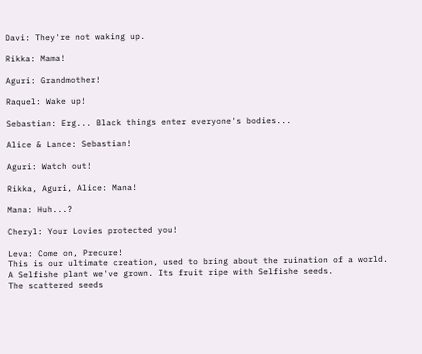Davi: They're not waking up.

Rikka: Mama!

Aguri: Grandmother!

Raquel: Wake up!

Sebastian: Erg... Black things enter everyone's bodies...

Alice & Lance: Sebastian!

Aguri: Watch out!

Rikka, Aguri, Alice: Mana!

Mana: Huh...?

Cheryl: Your Lovies protected you!

Leva: Come on, Precure!
This is our ultimate creation, used to bring about the ruination of a world.
A Selfishe plant we've grown. Its fruit ripe with Selfishe seeds.
The scattered seeds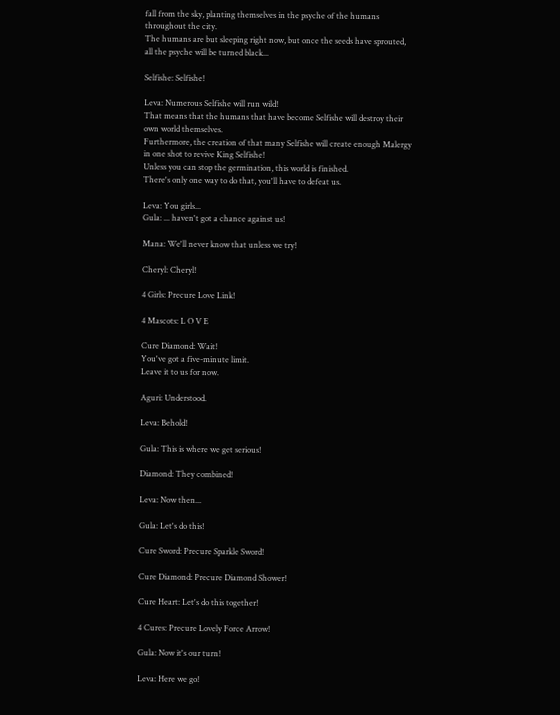fall from the sky, planting themselves in the psyche of the humans throughout the city.
The humans are but sleeping right now, but once the seeds have sprouted, all the psyche will be turned black...

Selfishe: Selfishe!

Leva: Numerous Selfishe will run wild!
That means that the humans that have become Selfishe will destroy their own world themselves.
Furthermore, the creation of that many Selfishe will create enough Malergy in one shot to revive King Selfishe!
Unless you can stop the germination, this world is finished.
There's only one way to do that, you'll have to defeat us.

Leva: You girls...
Gula: ... haven't got a chance against us!

Mana: We'll never know that unless we try!

Cheryl: Cheryl!

4 Girls: Precure Love Link!

4 Mascots: L O V E

Cure Diamond: Wait!
You've got a five-minute limit.
Leave it to us for now.

Aguri: Understood.

Leva: Behold!

Gula: This is where we get serious!

Diamond: They combined!

Leva: Now then...

Gula: Let's do this!

Cure Sword: Precure Sparkle Sword!

Cure Diamond: Precure Diamond Shower!

Cure Heart: Let's do this together!

4 Cures: Precure Lovely Force Arrow!

Gula: Now it's our turn!

Leva: Here we go!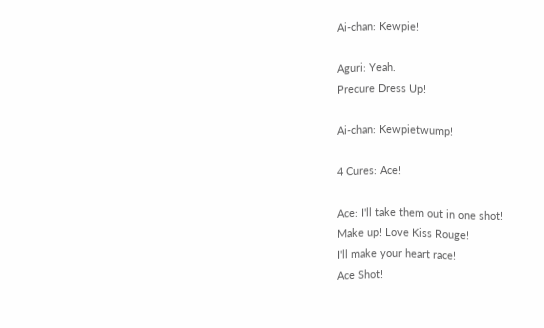Ai-chan: Kewpie!

Aguri: Yeah.
Precure Dress Up!

Ai-chan: Kewpietwump!

4 Cures: Ace!

Ace: I'll take them out in one shot!
Make up! Love Kiss Rouge!
I'll make your heart race!
Ace Shot!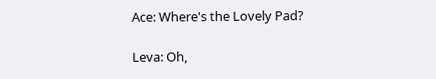Ace: Where's the Lovely Pad?

Leva: Oh,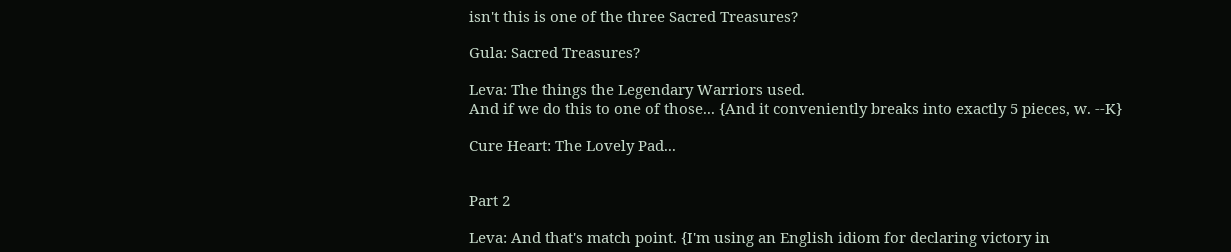isn't this is one of the three Sacred Treasures?

Gula: Sacred Treasures?

Leva: The things the Legendary Warriors used.
And if we do this to one of those... {And it conveniently breaks into exactly 5 pieces, w. --K}

Cure Heart: The Lovely Pad...


Part 2

Leva: And that's match point. {I'm using an English idiom for declaring victory in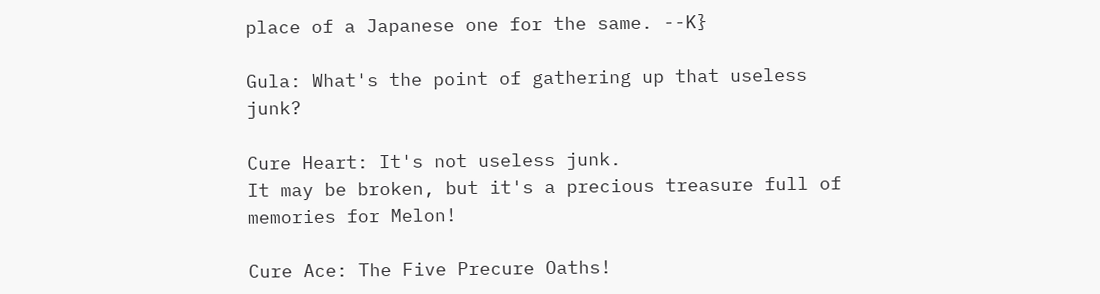place of a Japanese one for the same. --K}

Gula: What's the point of gathering up that useless junk?

Cure Heart: It's not useless junk.
It may be broken, but it's a precious treasure full of memories for Melon!

Cure Ace: The Five Precure Oaths!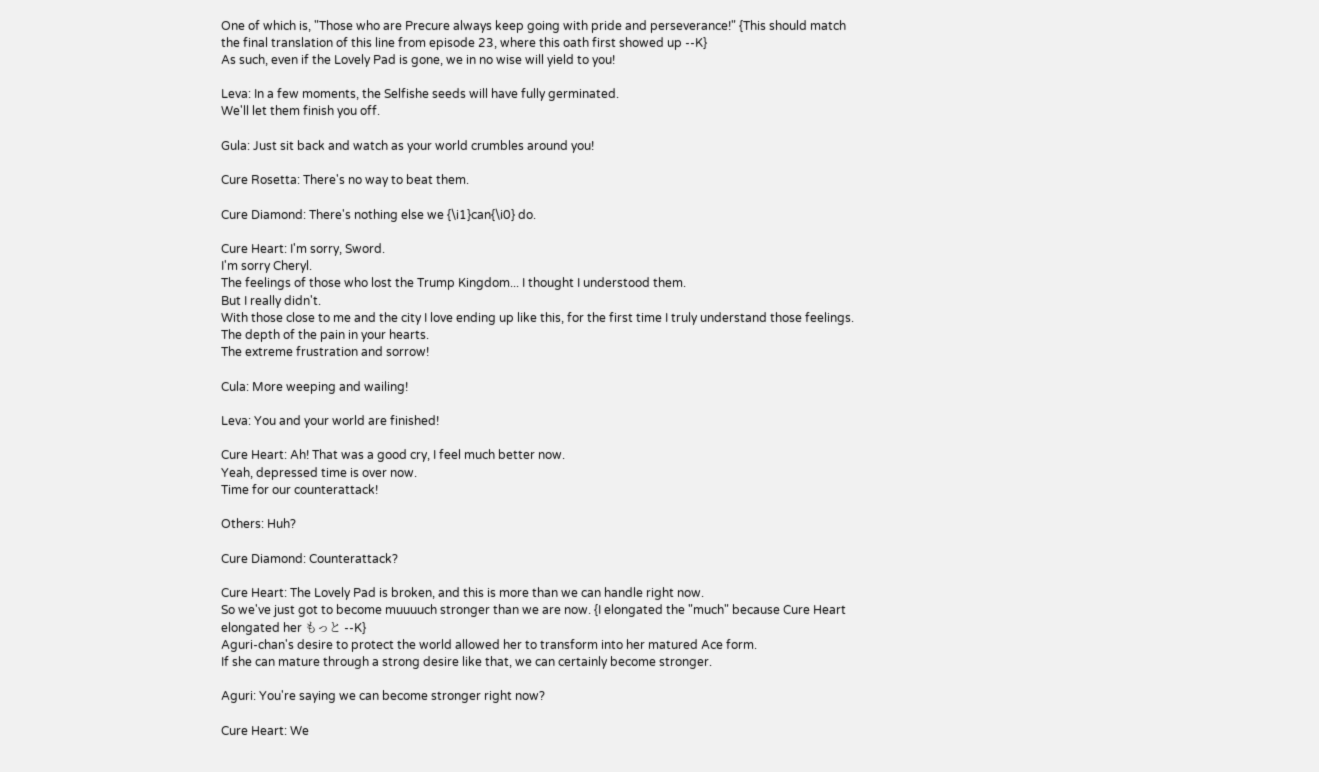One of which is, "Those who are Precure always keep going with pride and perseverance!" {This should match the final translation of this line from episode 23, where this oath first showed up --K}
As such, even if the Lovely Pad is gone, we in no wise will yield to you!

Leva: In a few moments, the Selfishe seeds will have fully germinated.
We'll let them finish you off.

Gula: Just sit back and watch as your world crumbles around you!

Cure Rosetta: There's no way to beat them.

Cure Diamond: There's nothing else we {\i1}can{\i0} do.

Cure Heart: I'm sorry, Sword.
I'm sorry Cheryl.
The feelings of those who lost the Trump Kingdom... I thought I understood them.
But I really didn't.
With those close to me and the city I love ending up like this, for the first time I truly understand those feelings.
The depth of the pain in your hearts.
The extreme frustration and sorrow!

Cula: More weeping and wailing!

Leva: You and your world are finished!

Cure Heart: Ah! That was a good cry, I feel much better now.
Yeah, depressed time is over now.
Time for our counterattack!

Others: Huh?

Cure Diamond: Counterattack?

Cure Heart: The Lovely Pad is broken, and this is more than we can handle right now.
So we've just got to become muuuuch stronger than we are now. {I elongated the "much" because Cure Heart elongated her もっと --K}
Aguri-chan's desire to protect the world allowed her to transform into her matured Ace form.
If she can mature through a strong desire like that, we can certainly become stronger.

Aguri: You're saying we can become stronger right now?

Cure Heart: We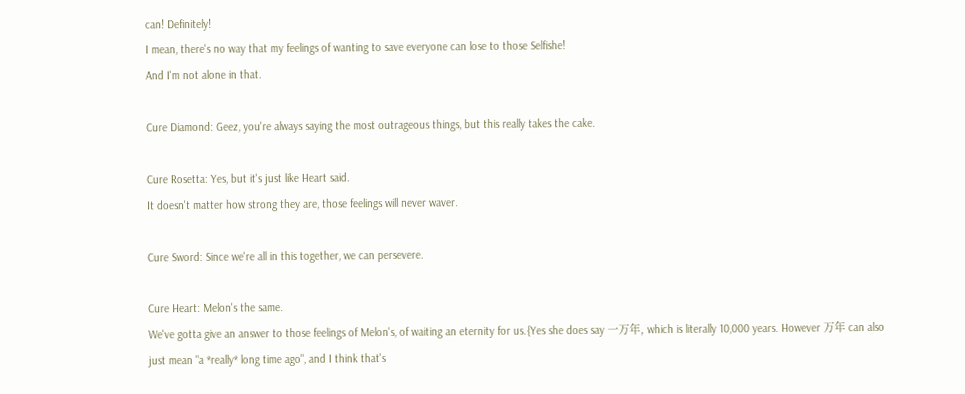can! Definitely!
I mean, there's no way that my feelings of wanting to save everyone can lose to those Selfishe!
And I'm not alone in that.

Cure Diamond: Geez, you're always saying the most outrageous things, but this really takes the cake.

Cure Rosetta: Yes, but it's just like Heart said.
It doesn't matter how strong they are, those feelings will never waver.

Cure Sword: Since we're all in this together, we can persevere.

Cure Heart: Melon's the same.
We've gotta give an answer to those feelings of Melon's, of waiting an eternity for us.{Yes she does say 一万年, which is literally 10,000 years. However 万年 can also just mean "a *really* long time ago", and I think that's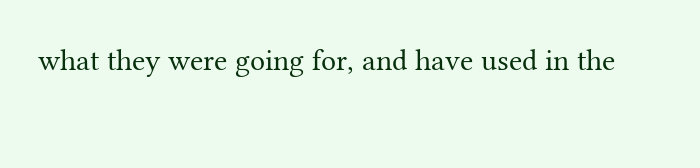what they were going for, and have used in the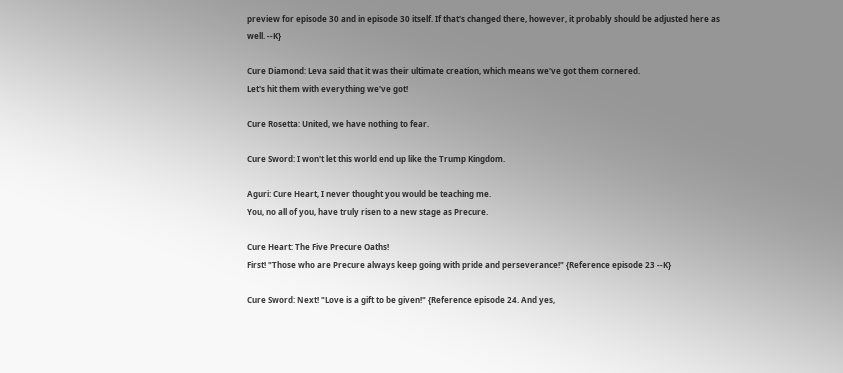preview for episode 30 and in episode 30 itself. If that's changed there, however, it probably should be adjusted here as well. --K}

Cure Diamond: Leva said that it was their ultimate creation, which means we've got them cornered.
Let's hit them with everything we've got!

Cure Rosetta: United, we have nothing to fear.

Cure Sword: I won't let this world end up like the Trump Kingdom.

Aguri: Cure Heart, I never thought you would be teaching me.
You, no all of you, have truly risen to a new stage as Precure.

Cure Heart: The Five Precure Oaths!
First! "Those who are Precure always keep going with pride and perseverance!" {Reference episode 23 --K}

Cure Sword: Next! "Love is a gift to be given!" {Reference episode 24. And yes,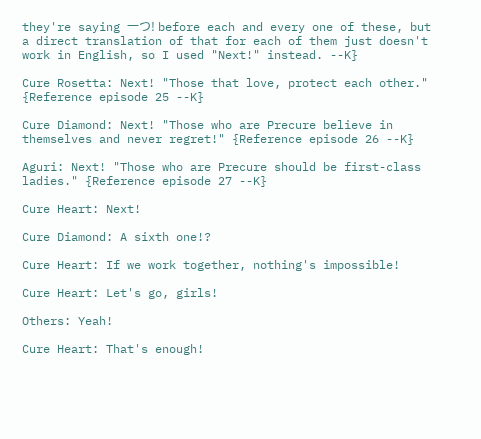they're saying 一つ! before each and every one of these, but a direct translation of that for each of them just doesn't work in English, so I used "Next!" instead. --K}

Cure Rosetta: Next! "Those that love, protect each other." {Reference episode 25 --K}

Cure Diamond: Next! "Those who are Precure believe in themselves and never regret!" {Reference episode 26 --K}

Aguri: Next! "Those who are Precure should be first-class ladies." {Reference episode 27 --K}

Cure Heart: Next!

Cure Diamond: A sixth one!?

Cure Heart: If we work together, nothing's impossible!

Cure Heart: Let's go, girls!

Others: Yeah!

Cure Heart: That's enough!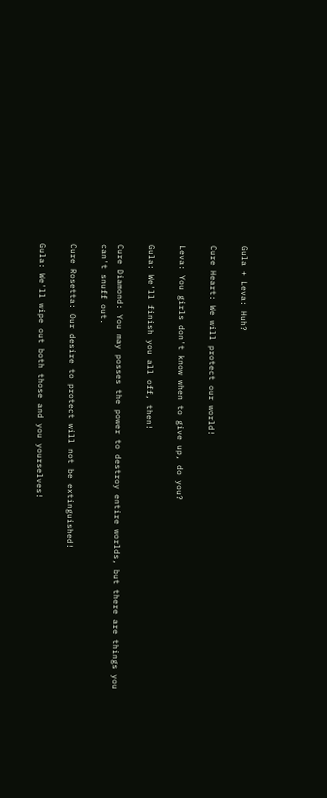Gula + Leva: Huh?

Cure Heart: We will protect our world!

Leva: You girls don't know when to give up, do you?

Gula: We'll finish you all off, then!

Cure Diamond: You may posses the power to destroy entire worlds, but there are things you can't snuff out.

Cure Rosetta: Our desire to protect will not be extinguished!

Gula: We'll wipe out both those and you yourselves!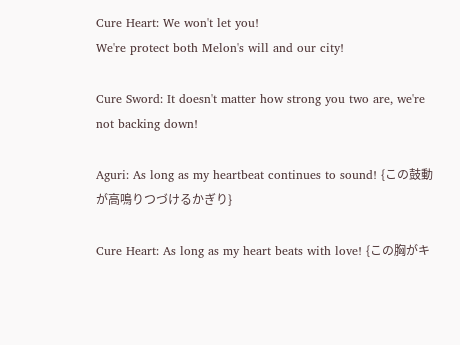Cure Heart: We won't let you!
We're protect both Melon's will and our city!

Cure Sword: It doesn't matter how strong you two are, we're not backing down!

Aguri: As long as my heartbeat continues to sound! {この鼓動が高鳴りつづけるかぎり}

Cure Heart: As long as my heart beats with love! {この胸がキ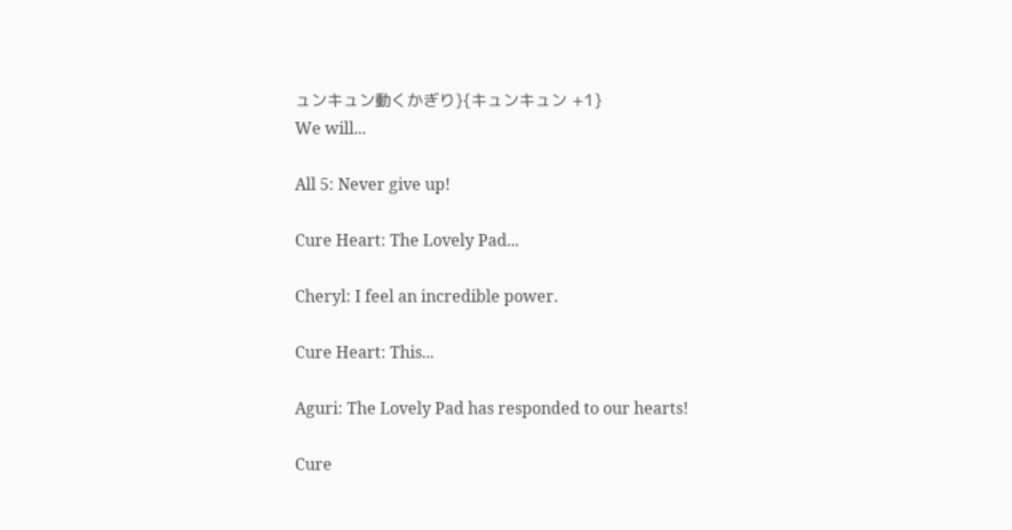ュンキュン動くかぎり}{キュンキュン +1}
We will...

All 5: Never give up!

Cure Heart: The Lovely Pad...

Cheryl: I feel an incredible power.

Cure Heart: This...

Aguri: The Lovely Pad has responded to our hearts!

Cure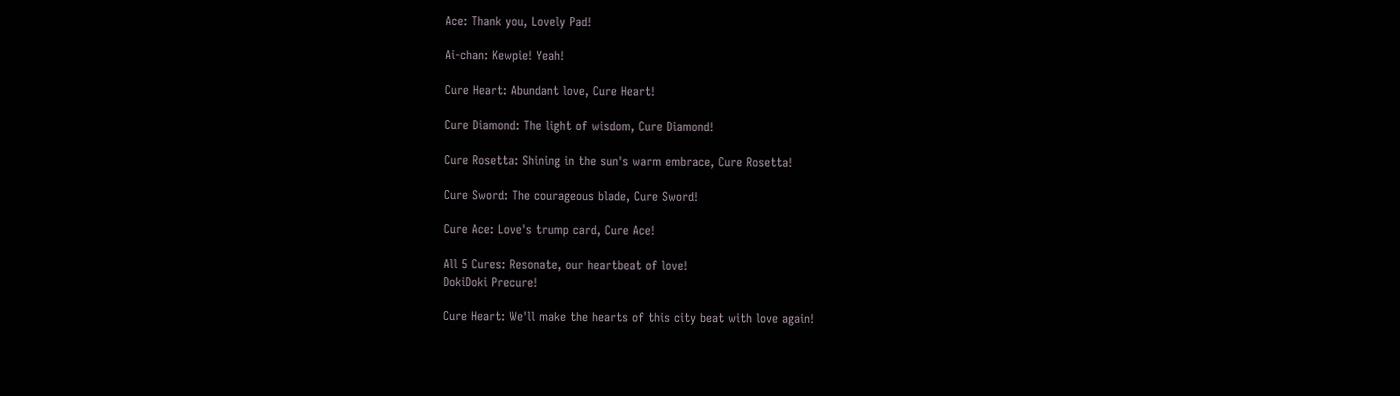Ace: Thank you, Lovely Pad!

Ai-chan: Kewpie! Yeah!

Cure Heart: Abundant love, Cure Heart!

Cure Diamond: The light of wisdom, Cure Diamond!

Cure Rosetta: Shining in the sun's warm embrace, Cure Rosetta!

Cure Sword: The courageous blade, Cure Sword!

Cure Ace: Love's trump card, Cure Ace!

All 5 Cures: Resonate, our heartbeat of love!
DokiDoki Precure!

Cure Heart: We'll make the hearts of this city beat with love again!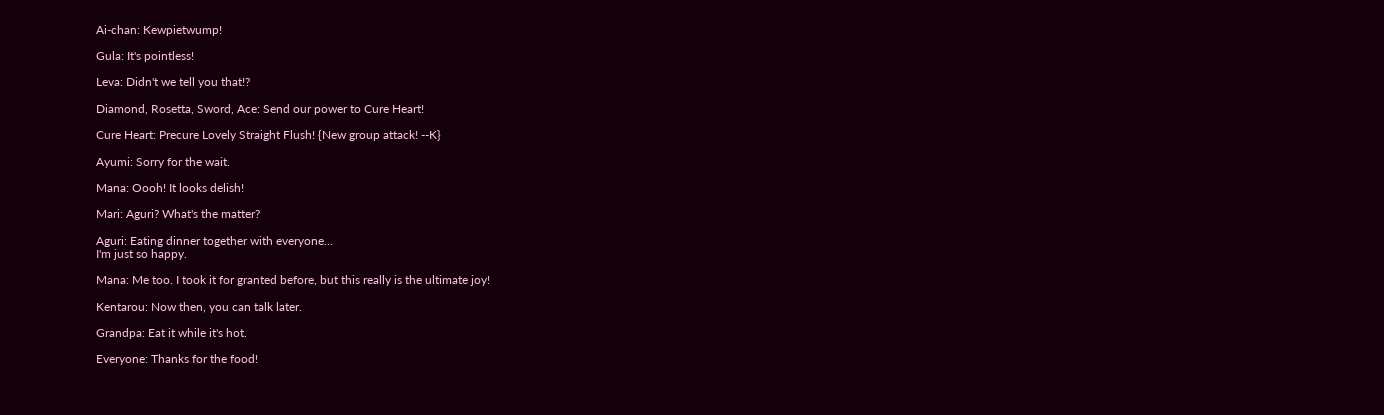Ai-chan: Kewpietwump!

Gula: It's pointless!

Leva: Didn't we tell you that!?

Diamond, Rosetta, Sword, Ace: Send our power to Cure Heart!

Cure Heart: Precure Lovely Straight Flush! {New group attack! --K}

Ayumi: Sorry for the wait.

Mana: Oooh! It looks delish!

Mari: Aguri? What's the matter?

Aguri: Eating dinner together with everyone...
I'm just so happy.

Mana: Me too. I took it for granted before, but this really is the ultimate joy!

Kentarou: Now then, you can talk later.

Grandpa: Eat it while it's hot.

Everyone: Thanks for the food!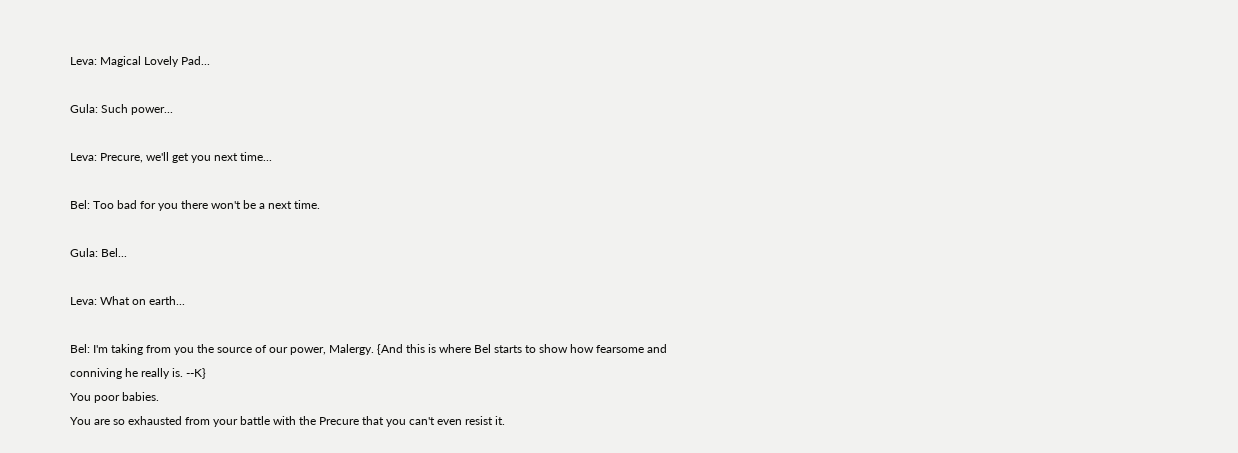Leva: Magical Lovely Pad...

Gula: Such power...

Leva: Precure, we'll get you next time...

Bel: Too bad for you there won't be a next time.

Gula: Bel...

Leva: What on earth...

Bel: I'm taking from you the source of our power, Malergy. {And this is where Bel starts to show how fearsome and conniving he really is. --K}
You poor babies.
You are so exhausted from your battle with the Precure that you can't even resist it.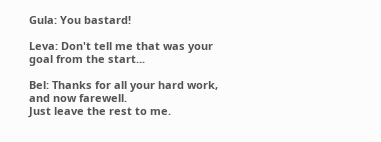Gula: You bastard!

Leva: Don't tell me that was your goal from the start...

Bel: Thanks for all your hard work, and now farewell.
Just leave the rest to me.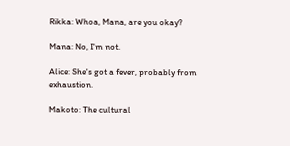Rikka: Whoa, Mana, are you okay?

Mana: No, I'm not.

Alice: She's got a fever, probably from exhaustion.

Makoto: The cultural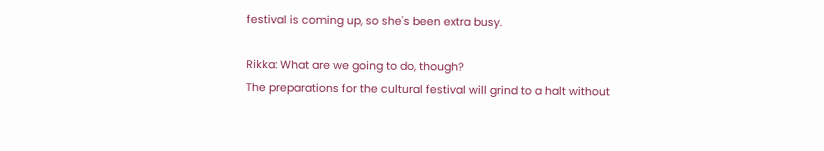festival is coming up, so she's been extra busy.

Rikka: What are we going to do, though?
The preparations for the cultural festival will grind to a halt without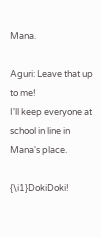Mana.

Aguri: Leave that up to me!
I'll keep everyone at school in line in Mana's place.

{\i1}DokiDoki!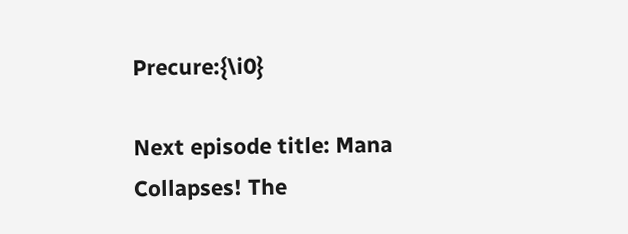Precure:{\i0}

Next episode title: Mana Collapses! The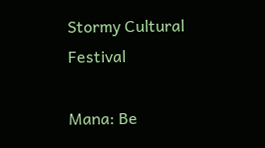Stormy Cultural Festival

Mana: Be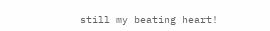still my beating heart!